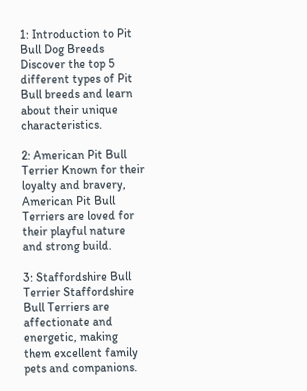1: Introduction to Pit Bull Dog Breeds Discover the top 5 different types of Pit Bull breeds and learn about their unique characteristics.

2: American Pit Bull Terrier Known for their loyalty and bravery, American Pit Bull Terriers are loved for their playful nature and strong build.

3: Staffordshire Bull Terrier Staffordshire Bull Terriers are affectionate and energetic, making them excellent family pets and companions.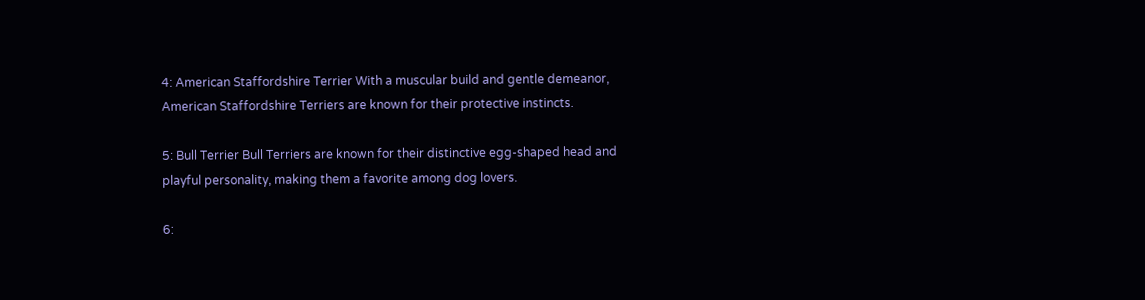4: American Staffordshire Terrier With a muscular build and gentle demeanor, American Staffordshire Terriers are known for their protective instincts.

5: Bull Terrier Bull Terriers are known for their distinctive egg-shaped head and playful personality, making them a favorite among dog lovers.

6: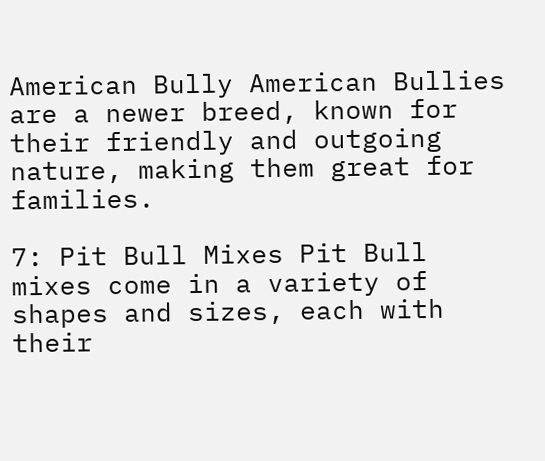American Bully American Bullies are a newer breed, known for their friendly and outgoing nature, making them great for families.

7: Pit Bull Mixes Pit Bull mixes come in a variety of shapes and sizes, each with their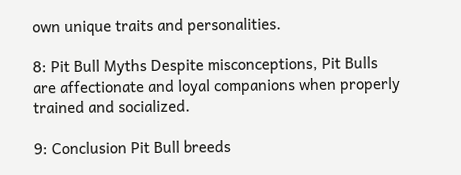own unique traits and personalities.

8: Pit Bull Myths Despite misconceptions, Pit Bulls are affectionate and loyal companions when properly trained and socialized.

9: Conclusion Pit Bull breeds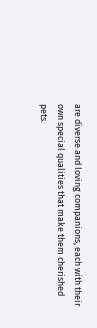are diverse and loving companions, each with their own special qualities that make them cherished pets.